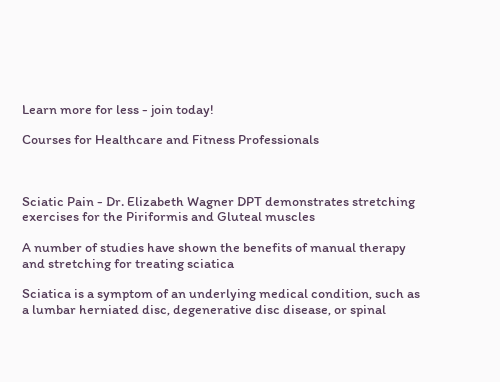Learn more for less - join today!

Courses for Healthcare and Fitness Professionals



Sciatic Pain - Dr. Elizabeth Wagner DPT demonstrates stretching exercises for the Piriformis and Gluteal muscles

A number of studies have shown the benefits of manual therapy and stretching for treating sciatica

Sciatica is a symptom of an underlying medical condition, such as a lumbar herniated disc, degenerative disc disease, or spinal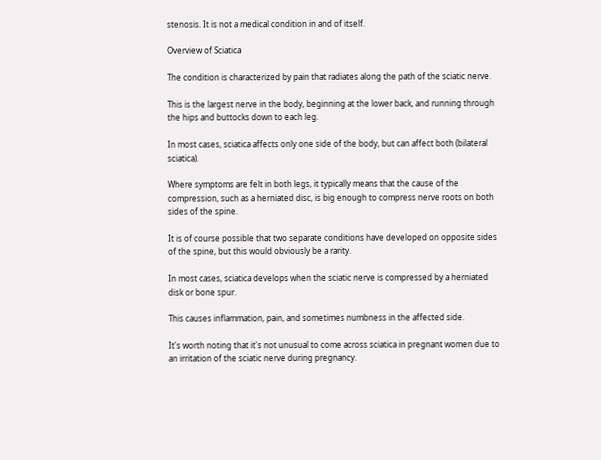stenosis. It is not a medical condition in and of itself.

Overview of Sciatica

The condition is characterized by pain that radiates along the path of the sciatic nerve.

This is the largest nerve in the body, beginning at the lower back, and running through the hips and buttocks down to each leg.

In most cases, sciatica affects only one side of the body, but can affect both (bilateral sciatica).

Where symptoms are felt in both legs, it typically means that the cause of the compression, such as a herniated disc, is big enough to compress nerve roots on both sides of the spine.

It is of course possible that two separate conditions have developed on opposite sides of the spine, but this would obviously be a rarity.

In most cases, sciatica develops when the sciatic nerve is compressed by a herniated disk or bone spur.

This causes inflammation, pain, and sometimes numbness in the affected side.

It's worth noting that it's not unusual to come across sciatica in pregnant women due to an irritation of the sciatic nerve during pregnancy.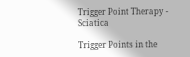Trigger Point Therapy - Sciatica

Trigger Points in the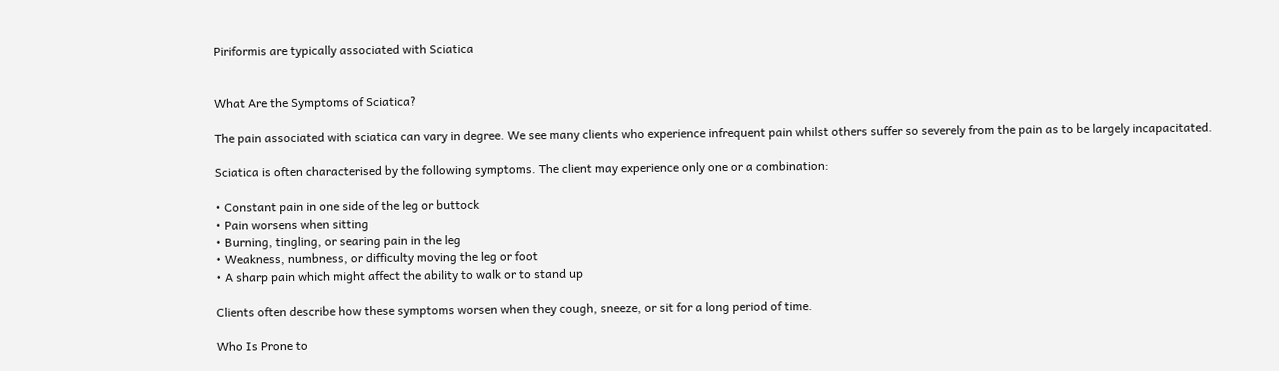Piriformis are typically associated with Sciatica


What Are the Symptoms of Sciatica?

The pain associated with sciatica can vary in degree. We see many clients who experience infrequent pain whilst others suffer so severely from the pain as to be largely incapacitated.

Sciatica is often characterised by the following symptoms. The client may experience only one or a combination:

• Constant pain in one side of the leg or buttock
• Pain worsens when sitting
• Burning, tingling, or searing pain in the leg
• Weakness, numbness, or difficulty moving the leg or foot
• A sharp pain which might affect the ability to walk or to stand up

Clients often describe how these symptoms worsen when they cough, sneeze, or sit for a long period of time.

Who Is Prone to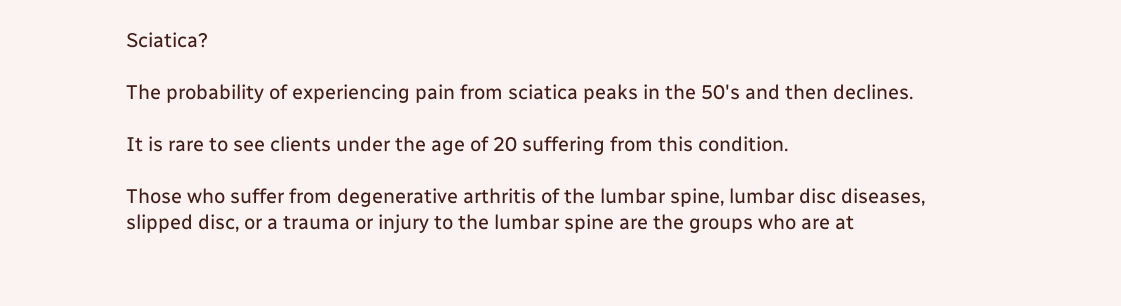Sciatica?

The probability of experiencing pain from sciatica peaks in the 50's and then declines.

It is rare to see clients under the age of 20 suffering from this condition.

Those who suffer from degenerative arthritis of the lumbar spine, lumbar disc diseases, slipped disc, or a trauma or injury to the lumbar spine are the groups who are at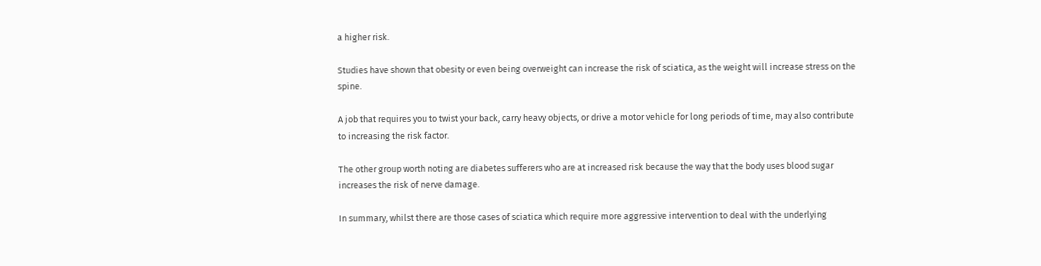a higher risk.

Studies have shown that obesity or even being overweight can increase the risk of sciatica, as the weight will increase stress on the spine.

A job that requires you to twist your back, carry heavy objects, or drive a motor vehicle for long periods of time, may also contribute to increasing the risk factor.

The other group worth noting are diabetes sufferers who are at increased risk because the way that the body uses blood sugar increases the risk of nerve damage.

In summary, whilst there are those cases of sciatica which require more aggressive intervention to deal with the underlying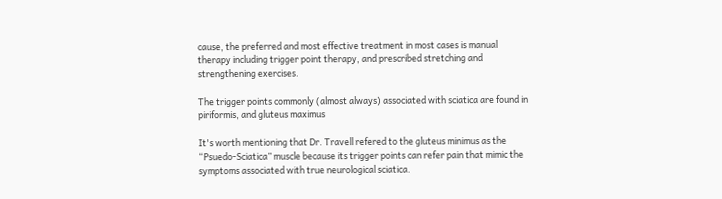cause, the preferred and most effective treatment in most cases is manual therapy including trigger point therapy, and prescribed stretching and strengthening exercises.

The trigger points commonly (almost always) associated with sciatica are found in piriformis, and gluteus maximus

It's worth mentioning that Dr. Travell refered to the gluteus minimus as the “Psuedo-Sciatica” muscle because its trigger points can refer pain that mimic the symptoms associated with true neurological sciatica.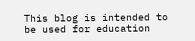This blog is intended to be used for education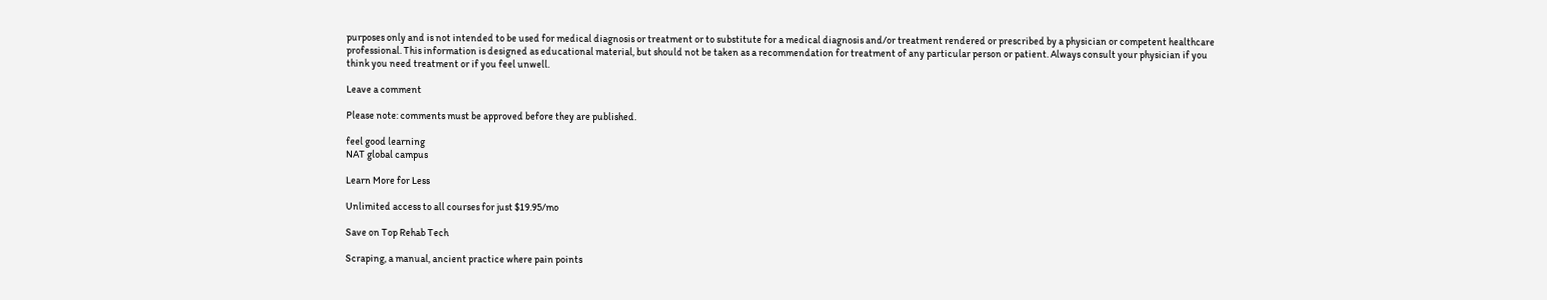purposes only and is not intended to be used for medical diagnosis or treatment or to substitute for a medical diagnosis and/or treatment rendered or prescribed by a physician or competent healthcare professional. This information is designed as educational material, but should not be taken as a recommendation for treatment of any particular person or patient. Always consult your physician if you think you need treatment or if you feel unwell.

Leave a comment

Please note: comments must be approved before they are published.

feel good learning
NAT global campus

Learn More for Less

Unlimited access to all courses for just $19.95/mo

Save on Top Rehab Tech

Scraping, a manual, ancient practice where pain points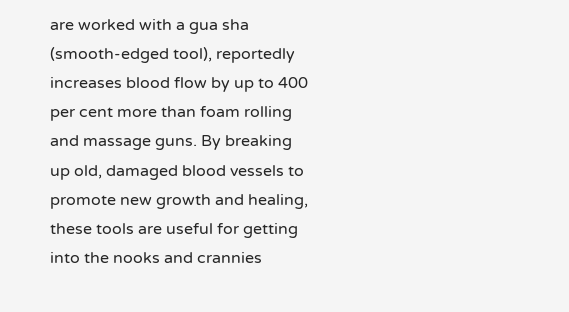are worked with a gua sha (smooth-edged tool), reportedly increases blood flow by up to 400 per cent more than foam rolling and massage guns. By breaking up old, damaged blood vessels to promote new growth and healing, these tools are useful for getting into the nooks and crannies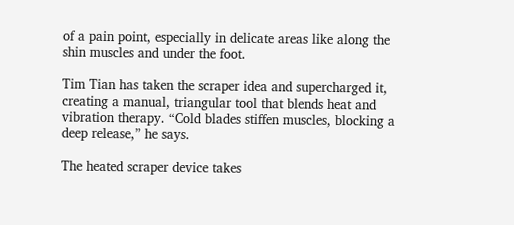of a pain point, especially in delicate areas like along the shin muscles and under the foot.

Tim Tian has taken the scraper idea and supercharged it, creating a manual, triangular tool that blends heat and vibration therapy. “Cold blades stiffen muscles, blocking a deep release,” he says.

The heated scraper device takes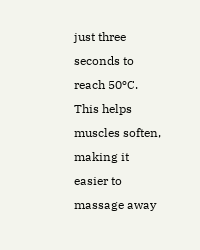just three seconds to reach 50ºC. This helps muscles soften, making it easier to massage away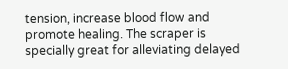tension, increase blood flow and promote healing. The scraper is specially great for alleviating delayed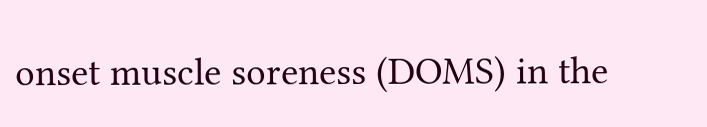onset muscle soreness (DOMS) in the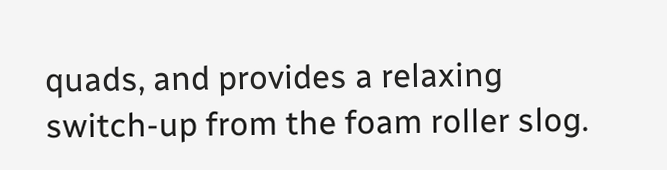quads, and provides a relaxing switch-up from the foam roller slog.